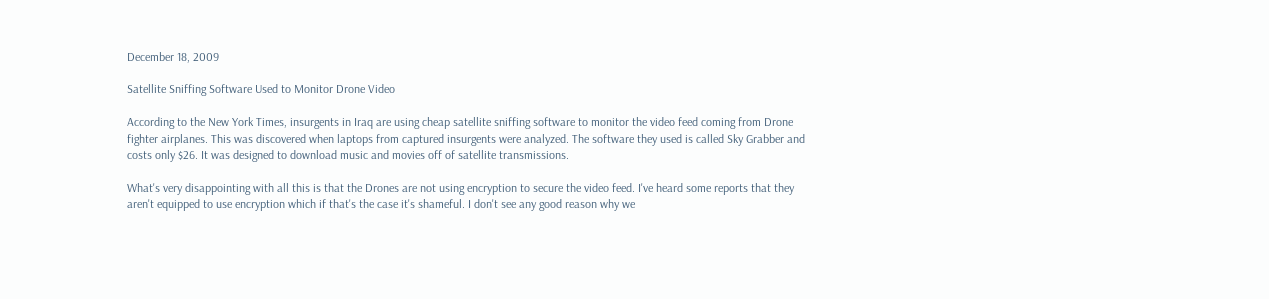December 18, 2009

Satellite Sniffing Software Used to Monitor Drone Video

According to the New York Times, insurgents in Iraq are using cheap satellite sniffing software to monitor the video feed coming from Drone fighter airplanes. This was discovered when laptops from captured insurgents were analyzed. The software they used is called Sky Grabber and costs only $26. It was designed to download music and movies off of satellite transmissions.

What's very disappointing with all this is that the Drones are not using encryption to secure the video feed. I've heard some reports that they aren't equipped to use encryption which if that's the case it's shameful. I don't see any good reason why we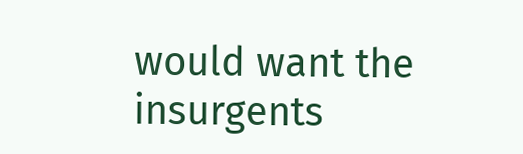would want the insurgents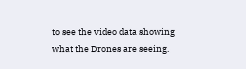to see the video data showing what the Drones are seeing.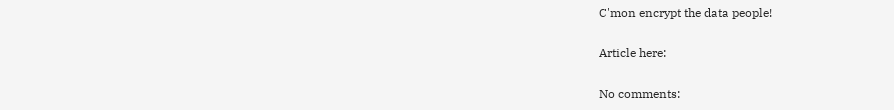C'mon encrypt the data people!

Article here:

No comments: